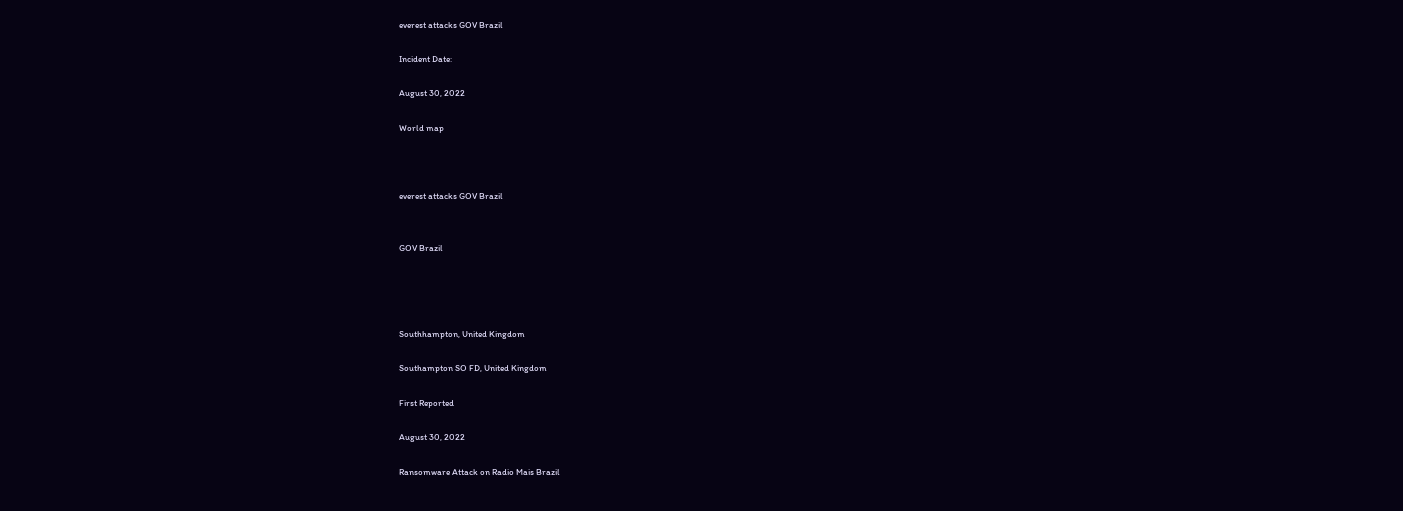everest attacks GOV Brazil

Incident Date:

August 30, 2022

World map



everest attacks GOV Brazil


GOV Brazil




Southhampton, United Kingdom

Southampton SO FD, United Kingdom

First Reported

August 30, 2022

Ransomware Attack on Radio Mais Brazil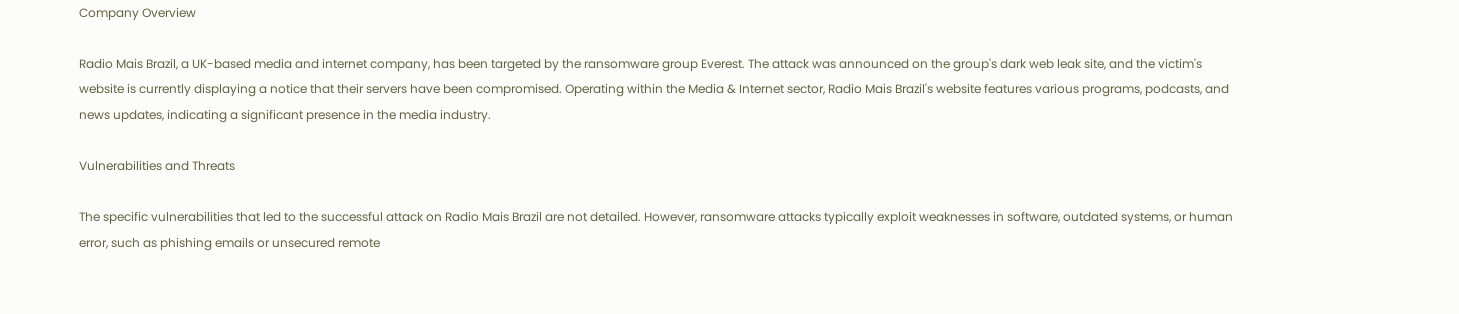Company Overview

Radio Mais Brazil, a UK-based media and internet company, has been targeted by the ransomware group Everest. The attack was announced on the group's dark web leak site, and the victim's website is currently displaying a notice that their servers have been compromised. Operating within the Media & Internet sector, Radio Mais Brazil's website features various programs, podcasts, and news updates, indicating a significant presence in the media industry.

Vulnerabilities and Threats

The specific vulnerabilities that led to the successful attack on Radio Mais Brazil are not detailed. However, ransomware attacks typically exploit weaknesses in software, outdated systems, or human error, such as phishing emails or unsecured remote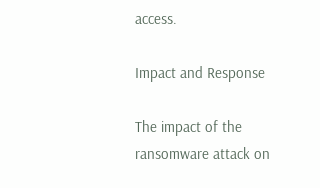access.

Impact and Response

The impact of the ransomware attack on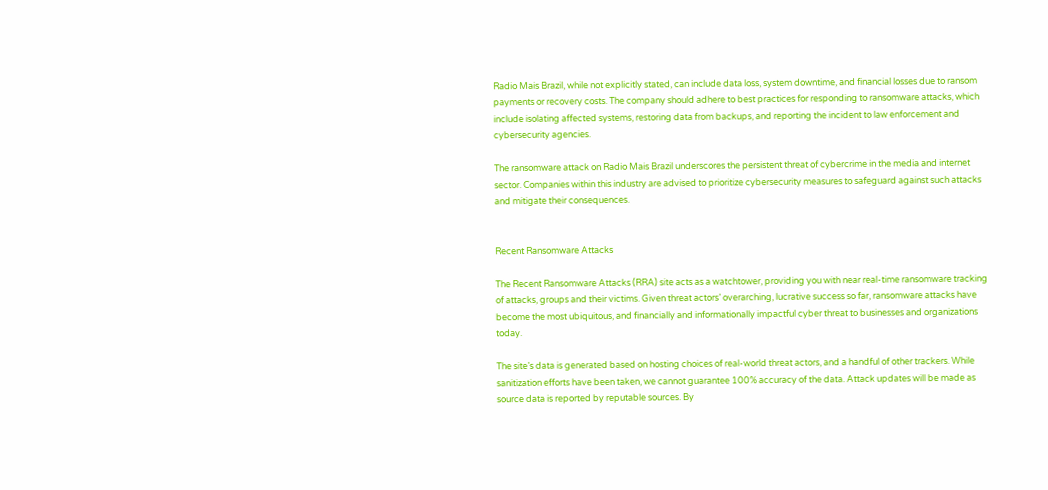Radio Mais Brazil, while not explicitly stated, can include data loss, system downtime, and financial losses due to ransom payments or recovery costs. The company should adhere to best practices for responding to ransomware attacks, which include isolating affected systems, restoring data from backups, and reporting the incident to law enforcement and cybersecurity agencies.

The ransomware attack on Radio Mais Brazil underscores the persistent threat of cybercrime in the media and internet sector. Companies within this industry are advised to prioritize cybersecurity measures to safeguard against such attacks and mitigate their consequences.


Recent Ransomware Attacks

The Recent Ransomware Attacks (RRA) site acts as a watchtower, providing you with near real-time ransomware tracking of attacks, groups and their victims. Given threat actors’ overarching, lucrative success so far, ransomware attacks have become the most ubiquitous, and financially and informationally impactful cyber threat to businesses and organizations today.

The site’s data is generated based on hosting choices of real-world threat actors, and a handful of other trackers. While sanitization efforts have been taken, we cannot guarantee 100% accuracy of the data. Attack updates will be made as source data is reported by reputable sources. By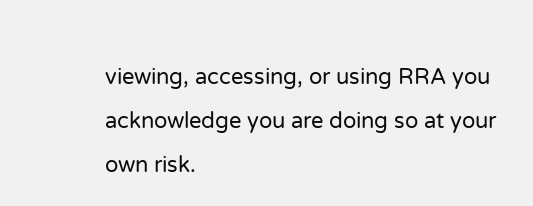viewing, accessing, or using RRA you acknowledge you are doing so at your own risk.